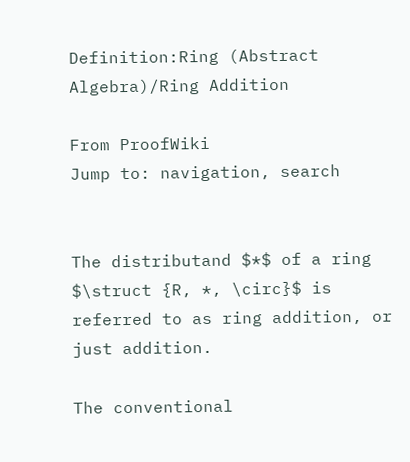Definition:Ring (Abstract Algebra)/Ring Addition

From ProofWiki
Jump to: navigation, search


The distributand $*$ of a ring $\struct {R, *, \circ}$ is referred to as ring addition, or just addition.

The conventional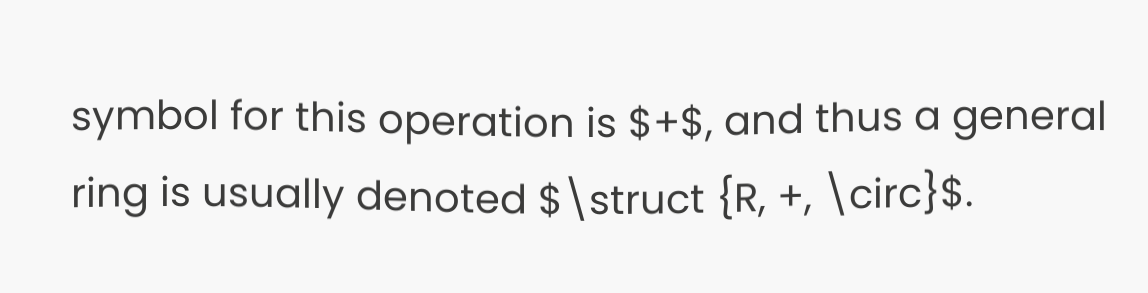symbol for this operation is $+$, and thus a general ring is usually denoted $\struct {R, +, \circ}$.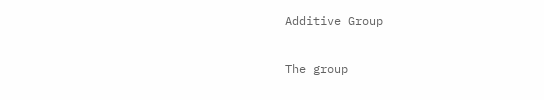Additive Group

The group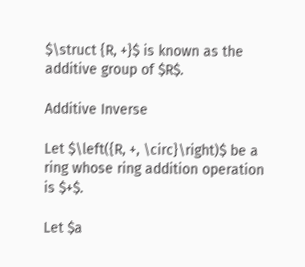$\struct {R, +}$ is known as the additive group of $R$.

Additive Inverse

Let $\left({R, +, \circ}\right)$ be a ring whose ring addition operation is $+$.

Let $a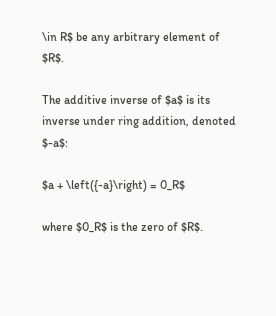\in R$ be any arbitrary element of $R$.

The additive inverse of $a$ is its inverse under ring addition, denoted $-a$:

$a + \left({-a}\right) = 0_R$

where $0_R$ is the zero of $R$.